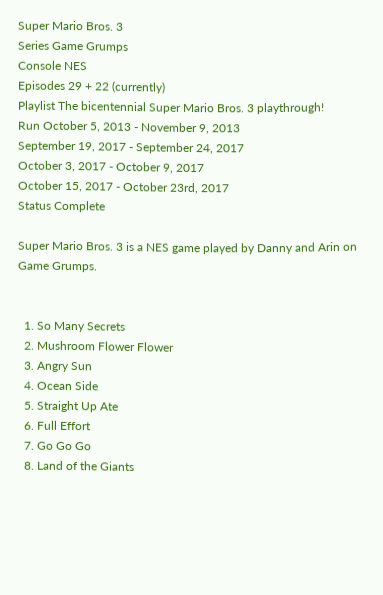Super Mario Bros. 3
Series Game Grumps
Console NES
Episodes 29 + 22 (currently)
Playlist The bicentennial Super Mario Bros. 3 playthrough!
Run October 5, 2013 - November 9, 2013
September 19, 2017 - September 24, 2017
October 3, 2017 - October 9, 2017
October 15, 2017 - October 23rd, 2017
Status Complete

Super Mario Bros. 3 is a NES game played by Danny and Arin on Game Grumps.


  1. So Many Secrets
  2. Mushroom Flower Flower
  3. Angry Sun
  4. Ocean Side
  5. Straight Up Ate
  6. Full Effort
  7. Go Go Go
  8. Land of the Giants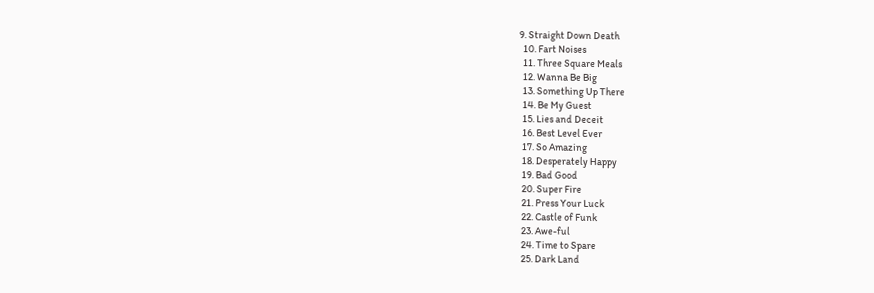9. Straight Down Death
  10. Fart Noises
  11. Three Square Meals
  12. Wanna Be Big
  13. Something Up There
  14. Be My Guest
  15. Lies and Deceit
  16. Best Level Ever
  17. So Amazing
  18. Desperately Happy
  19. Bad Good
  20. Super Fire
  21. Press Your Luck
  22. Castle of Funk
  23. Awe-ful
  24. Time to Spare
  25. Dark Land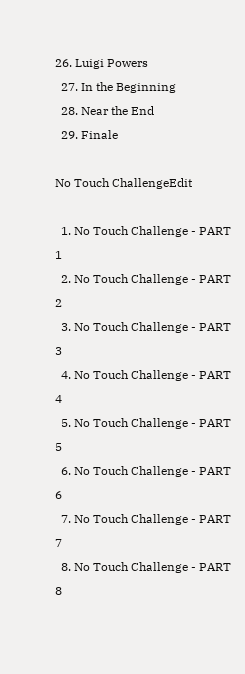26. Luigi Powers
  27. In the Beginning
  28. Near the End
  29. Finale

No Touch ChallengeEdit

  1. No Touch Challenge - PART 1
  2. No Touch Challenge - PART 2
  3. No Touch Challenge - PART 3
  4. No Touch Challenge - PART 4
  5. No Touch Challenge - PART 5
  6. No Touch Challenge - PART 6
  7. No Touch Challenge - PART 7
  8. No Touch Challenge - PART 8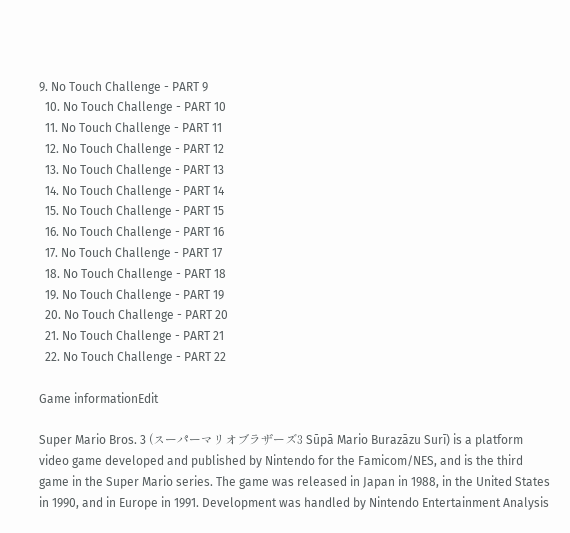9. No Touch Challenge - PART 9
  10. No Touch Challenge - PART 10
  11. No Touch Challenge - PART 11
  12. No Touch Challenge - PART 12
  13. No Touch Challenge - PART 13
  14. No Touch Challenge - PART 14
  15. No Touch Challenge - PART 15
  16. No Touch Challenge - PART 16
  17. No Touch Challenge - PART 17
  18. No Touch Challenge - PART 18
  19. No Touch Challenge - PART 19
  20. No Touch Challenge - PART 20
  21. No Touch Challenge - PART 21
  22. No Touch Challenge - PART 22

Game informationEdit

Super Mario Bros. 3 (スーパーマリオブラザーズ3 Sūpā Mario Burazāzu Surī) is a platform video game developed and published by Nintendo for the Famicom/NES, and is the third game in the Super Mario series. The game was released in Japan in 1988, in the United States in 1990, and in Europe in 1991. Development was handled by Nintendo Entertainment Analysis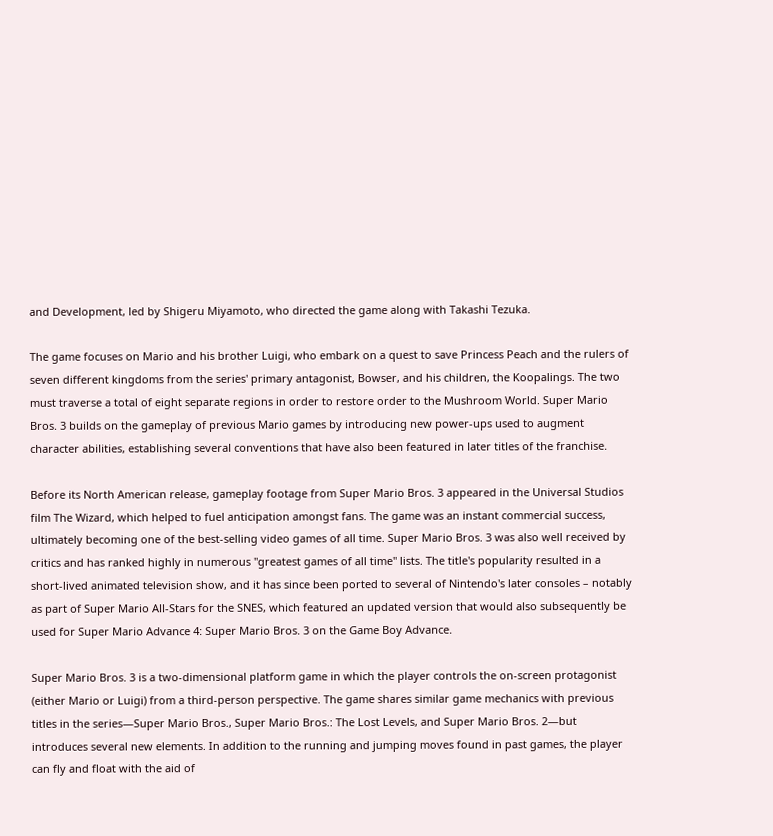and Development, led by Shigeru Miyamoto, who directed the game along with Takashi Tezuka.

The game focuses on Mario and his brother Luigi, who embark on a quest to save Princess Peach and the rulers of seven different kingdoms from the series' primary antagonist, Bowser, and his children, the Koopalings. The two must traverse a total of eight separate regions in order to restore order to the Mushroom World. Super Mario Bros. 3 builds on the gameplay of previous Mario games by introducing new power-ups used to augment character abilities, establishing several conventions that have also been featured in later titles of the franchise.

Before its North American release, gameplay footage from Super Mario Bros. 3 appeared in the Universal Studios film The Wizard, which helped to fuel anticipation amongst fans. The game was an instant commercial success, ultimately becoming one of the best-selling video games of all time. Super Mario Bros. 3 was also well received by critics and has ranked highly in numerous "greatest games of all time" lists. The title's popularity resulted in a short-lived animated television show, and it has since been ported to several of Nintendo's later consoles – notably as part of Super Mario All-Stars for the SNES, which featured an updated version that would also subsequently be used for Super Mario Advance 4: Super Mario Bros. 3 on the Game Boy Advance.

Super Mario Bros. 3 is a two-dimensional platform game in which the player controls the on-screen protagonist (either Mario or Luigi) from a third-person perspective. The game shares similar game mechanics with previous titles in the series—Super Mario Bros., Super Mario Bros.: The Lost Levels, and Super Mario Bros. 2—but introduces several new elements. In addition to the running and jumping moves found in past games, the player can fly and float with the aid of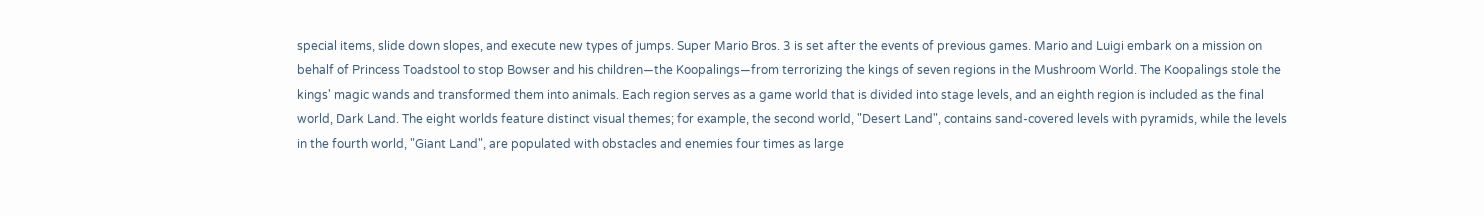special items, slide down slopes, and execute new types of jumps. Super Mario Bros. 3 is set after the events of previous games. Mario and Luigi embark on a mission on behalf of Princess Toadstool to stop Bowser and his children—the Koopalings—from terrorizing the kings of seven regions in the Mushroom World. The Koopalings stole the kings' magic wands and transformed them into animals. Each region serves as a game world that is divided into stage levels, and an eighth region is included as the final world, Dark Land. The eight worlds feature distinct visual themes; for example, the second world, "Desert Land", contains sand-covered levels with pyramids, while the levels in the fourth world, "Giant Land", are populated with obstacles and enemies four times as large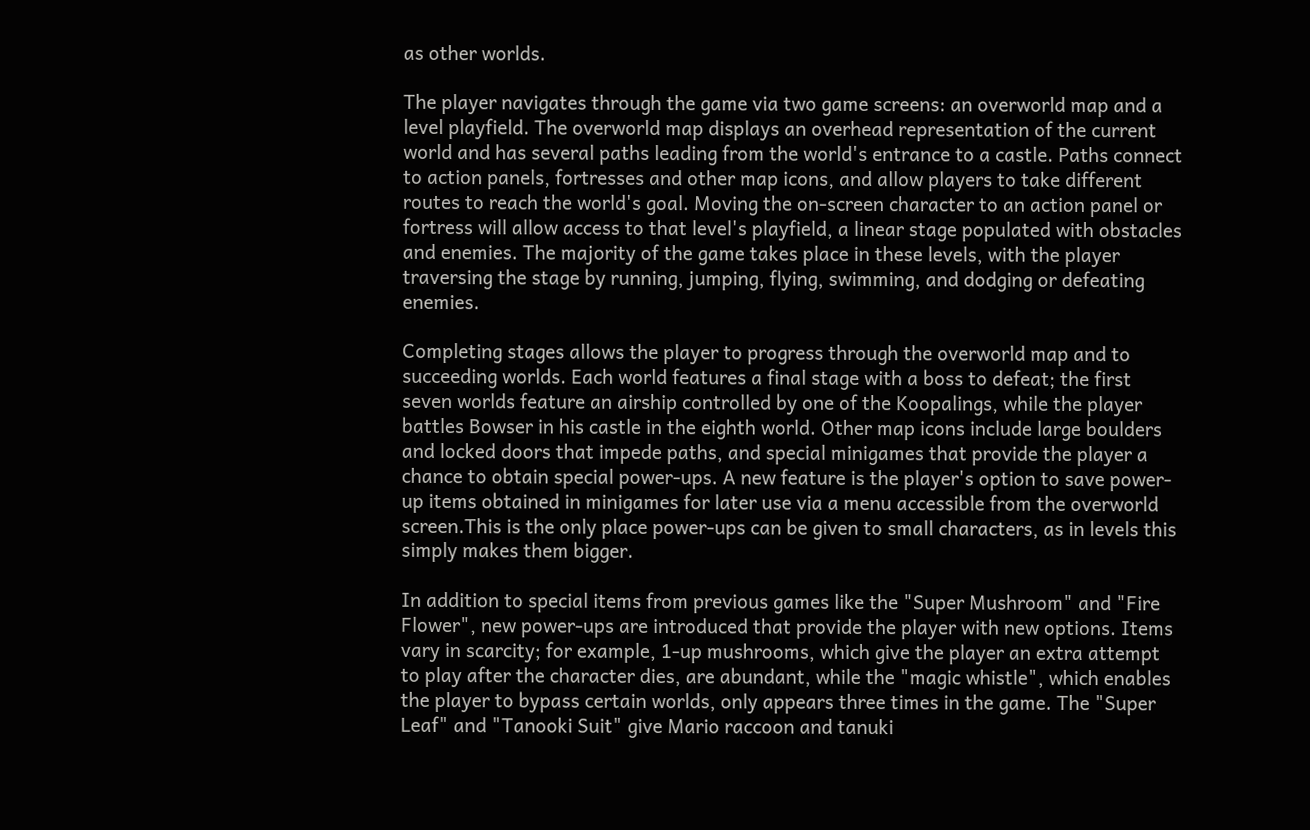as other worlds.

The player navigates through the game via two game screens: an overworld map and a level playfield. The overworld map displays an overhead representation of the current world and has several paths leading from the world's entrance to a castle. Paths connect to action panels, fortresses and other map icons, and allow players to take different routes to reach the world's goal. Moving the on-screen character to an action panel or fortress will allow access to that level's playfield, a linear stage populated with obstacles and enemies. The majority of the game takes place in these levels, with the player traversing the stage by running, jumping, flying, swimming, and dodging or defeating enemies.

Completing stages allows the player to progress through the overworld map and to succeeding worlds. Each world features a final stage with a boss to defeat; the first seven worlds feature an airship controlled by one of the Koopalings, while the player battles Bowser in his castle in the eighth world. Other map icons include large boulders and locked doors that impede paths, and special minigames that provide the player a chance to obtain special power-ups. A new feature is the player's option to save power-up items obtained in minigames for later use via a menu accessible from the overworld screen.This is the only place power-ups can be given to small characters, as in levels this simply makes them bigger.

In addition to special items from previous games like the "Super Mushroom" and "Fire Flower", new power-ups are introduced that provide the player with new options. Items vary in scarcity; for example, 1-up mushrooms, which give the player an extra attempt to play after the character dies, are abundant, while the "magic whistle", which enables the player to bypass certain worlds, only appears three times in the game. The "Super Leaf" and "Tanooki Suit" give Mario raccoon and tanuki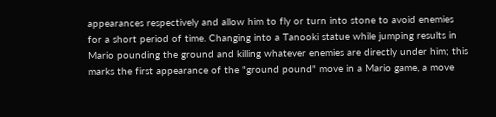appearances respectively and allow him to fly or turn into stone to avoid enemies for a short period of time. Changing into a Tanooki statue while jumping results in Mario pounding the ground and killing whatever enemies are directly under him; this marks the first appearance of the "ground pound" move in a Mario game, a move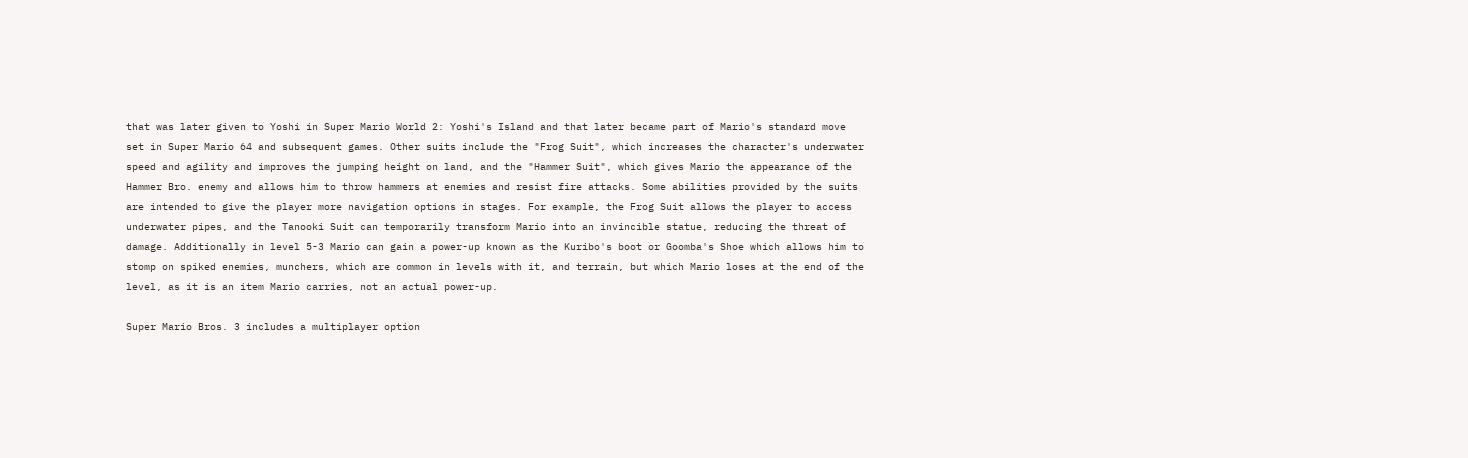that was later given to Yoshi in Super Mario World 2: Yoshi's Island and that later became part of Mario's standard move set in Super Mario 64 and subsequent games. Other suits include the "Frog Suit", which increases the character's underwater speed and agility and improves the jumping height on land, and the "Hammer Suit", which gives Mario the appearance of the Hammer Bro. enemy and allows him to throw hammers at enemies and resist fire attacks. Some abilities provided by the suits are intended to give the player more navigation options in stages. For example, the Frog Suit allows the player to access underwater pipes, and the Tanooki Suit can temporarily transform Mario into an invincible statue, reducing the threat of damage. Additionally in level 5-3 Mario can gain a power-up known as the Kuribo's boot or Goomba's Shoe which allows him to stomp on spiked enemies, munchers, which are common in levels with it, and terrain, but which Mario loses at the end of the level, as it is an item Mario carries, not an actual power-up.

Super Mario Bros. 3 includes a multiplayer option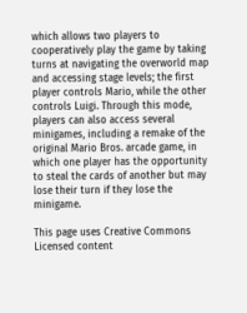which allows two players to cooperatively play the game by taking turns at navigating the overworld map and accessing stage levels; the first player controls Mario, while the other controls Luigi. Through this mode, players can also access several minigames, including a remake of the original Mario Bros. arcade game, in which one player has the opportunity to steal the cards of another but may lose their turn if they lose the minigame.

This page uses Creative Commons Licensed content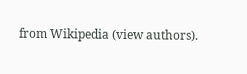from Wikipedia (view authors).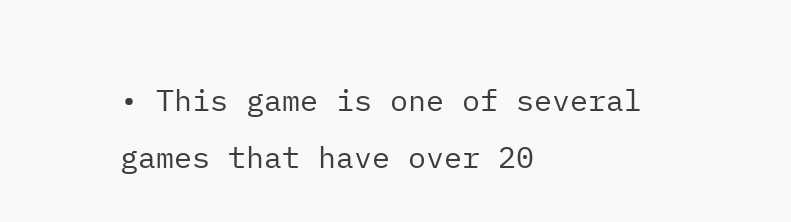• This game is one of several games that have over 20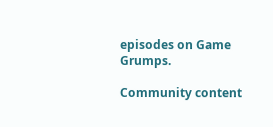episodes on Game Grumps.

Community content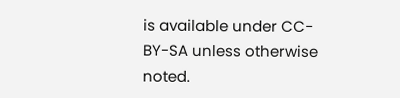is available under CC-BY-SA unless otherwise noted.